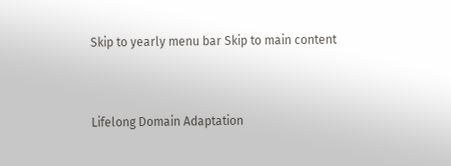Skip to yearly menu bar Skip to main content


Lifelong Domain Adaptation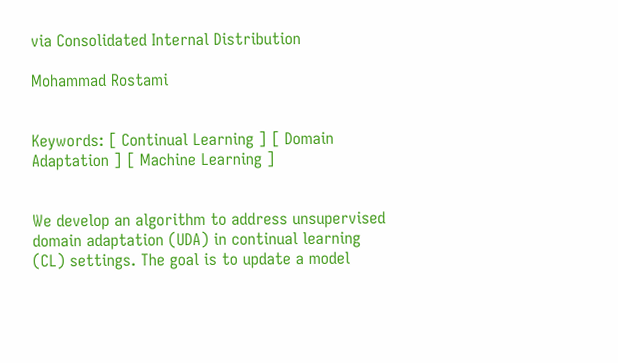via Consolidated Internal Distribution

Mohammad Rostami


Keywords: [ Continual Learning ] [ Domain Adaptation ] [ Machine Learning ]


We develop an algorithm to address unsupervised domain adaptation (UDA) in continual learning (CL) settings. The goal is to update a model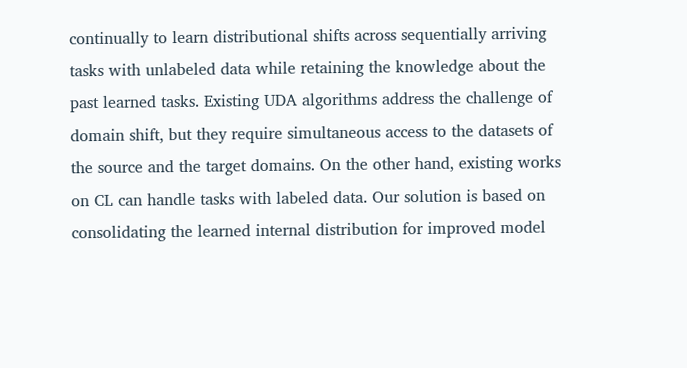continually to learn distributional shifts across sequentially arriving tasks with unlabeled data while retaining the knowledge about the past learned tasks. Existing UDA algorithms address the challenge of domain shift, but they require simultaneous access to the datasets of the source and the target domains. On the other hand, existing works on CL can handle tasks with labeled data. Our solution is based on consolidating the learned internal distribution for improved model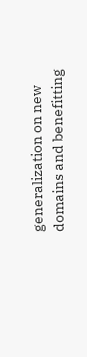generalization on new domains and benefitting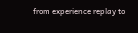from experience replay to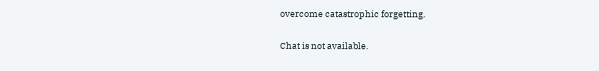overcome catastrophic forgetting.

Chat is not available.